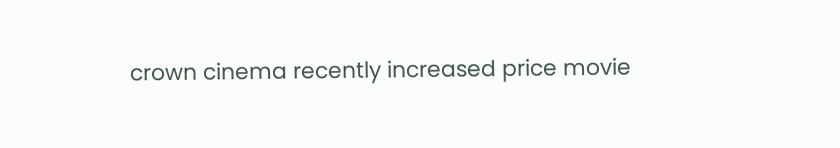crown cinema recently increased price movie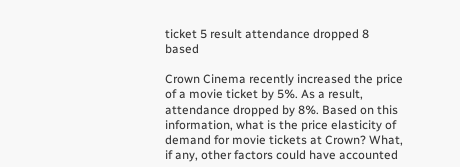ticket 5 result attendance dropped 8 based

Crown Cinema recently increased the price of a movie ticket by 5%. As a result, attendance dropped by 8%. Based on this information, what is the price elasticity of demand for movie tickets at Crown? What, if any, other factors could have accounted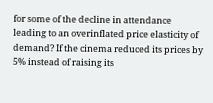for some of the decline in attendance leading to an overinflated price elasticity of demand? If the cinema reduced its prices by 5% instead of raising its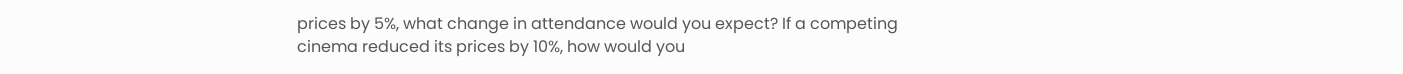prices by 5%, what change in attendance would you expect? If a competing cinema reduced its prices by 10%, how would you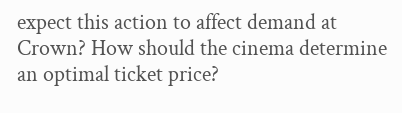expect this action to affect demand at Crown? How should the cinema determine an optimal ticket price?